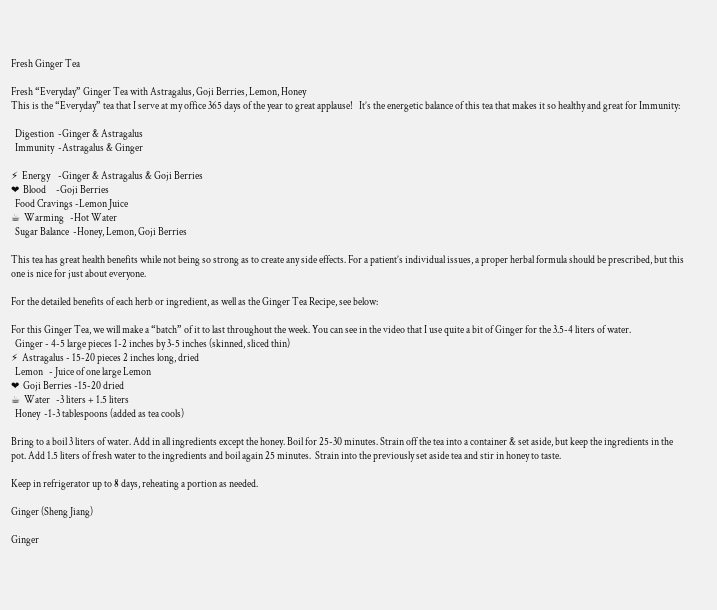Fresh Ginger Tea

Fresh “Everyday” Ginger Tea with Astragalus, Goji Berries, Lemon, Honey
This is the “Everyday” tea that I serve at my office 365 days of the year to great applause!   It’s the energetic balance of this tea that makes it so healthy and great for Immunity:

  Digestion  -Ginger & Astragalus
  Immunity  -Astragalus & Ginger

⚡  Energy    -Ginger & Astragalus & Goji Berries
❤  Blood     -Goji Berries
  Food Cravings -Lemon Juice
☕  Warming   -Hot Water
  Sugar Balance  -Honey, Lemon, Goji Berries

This tea has great health benefits while not being so strong as to create any side effects. For a patient’s individual issues, a proper herbal formula should be prescribed, but this one is nice for just about everyone.

For the detailed benefits of each herb or ingredient, as well as the Ginger Tea Recipe, see below:

For this Ginger Tea, we will make a “batch” of it to last throughout the week. You can see in the video that I use quite a bit of Ginger for the 3.5-4 liters of water.
  Ginger - 4-5 large pieces 1-2 inches by 3-5 inches (skinned, sliced thin)
⚡  Astragalus - 15-20 pieces 2 inches long, dried
  Lemon   - Juice of one large Lemon
❤  Goji Berries -15-20 dried
☕  Water   -3 liters + 1.5 liters
  Honey  -1-3 tablespoons (added as tea cools)

Bring to a boil 3 liters of water. Add in all ingredients except the honey. Boil for 25-30 minutes. Strain off the tea into a container & set aside, but keep the ingredients in the pot. Add 1.5 liters of fresh water to the ingredients and boil again 25 minutes.  Strain into the previously set aside tea and stir in honey to taste.

Keep in refrigerator up to 8 days, reheating a portion as needed.

Ginger (Sheng Jiang)

Ginger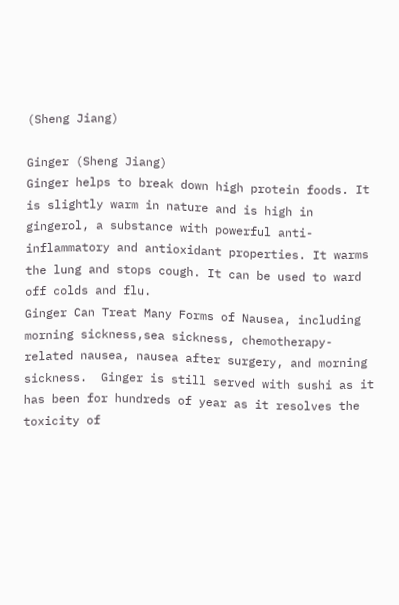(Sheng Jiang)

Ginger (Sheng Jiang)
Ginger helps to break down high protein foods. It is slightly warm in nature and is high in gingerol, a substance with powerful anti-inflammatory and antioxidant properties. It warms the lung and stops cough. It can be used to ward off colds and flu.
Ginger Can Treat Many Forms of Nausea, including morning sickness,sea sickness, chemotherapy-related nausea, nausea after surgery, and morning sickness.  Ginger is still served with sushi as it has been for hundreds of year as it resolves the toxicity of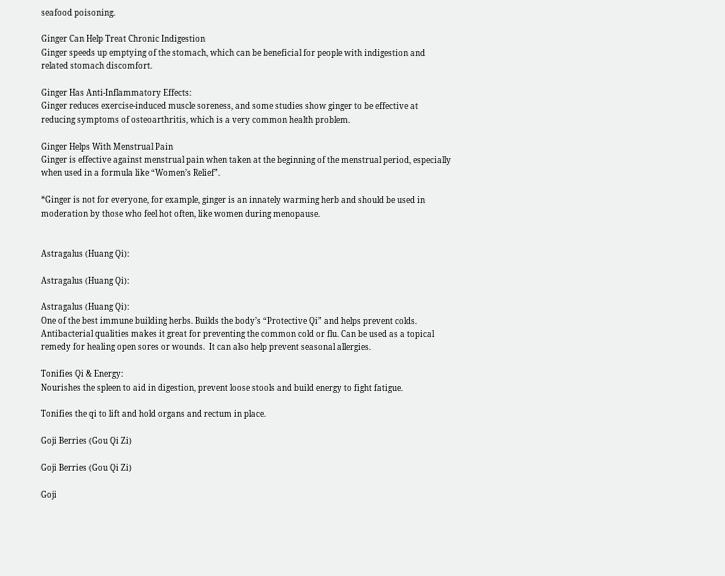seafood poisoning.

Ginger Can Help Treat Chronic Indigestion
Ginger speeds up emptying of the stomach, which can be beneficial for people with indigestion and related stomach discomfort.

Ginger Has Anti-Inflammatory Effects:
Ginger reduces exercise-induced muscle soreness, and some studies show ginger to be effective at reducing symptoms of osteoarthritis, which is a very common health problem.

Ginger Helps With Menstrual Pain
Ginger is effective against menstrual pain when taken at the beginning of the menstrual period, especially when used in a formula like “Women’s Relief”.

*Ginger is not for everyone, for example, ginger is an innately warming herb and should be used in moderation by those who feel hot often, like women during menopause.


Astragalus (Huang Qi):

Astragalus (Huang Qi):

Astragalus (Huang Qi):
One of the best immune building herbs. Builds the body’s “Protective Qi” and helps prevent colds. Antibacterial qualities makes it great for preventing the common cold or flu. Can be used as a topical remedy for healing open sores or wounds.  It can also help prevent seasonal allergies.

Tonifies Qi & Energy:
Nourishes the spleen to aid in digestion, prevent loose stools and build energy to fight fatigue.

Tonifies the qi to lift and hold organs and rectum in place.

Goji Berries (Gou Qi Zi)

Goji Berries (Gou Qi Zi)

Goji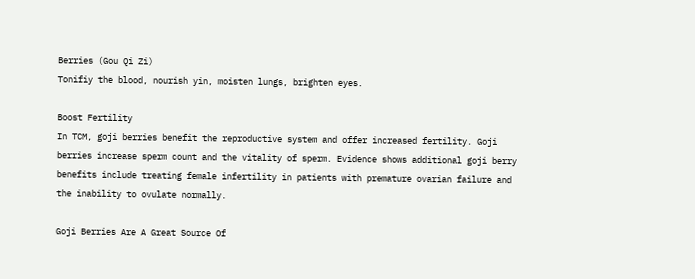Berries (Gou Qi Zi)
Tonifiy the blood, nourish yin, moisten lungs, brighten eyes.

Boost Fertility
In TCM, goji berries benefit the reproductive system and offer increased fertility. Goji berries increase sperm count and the vitality of sperm. Evidence shows additional goji berry benefits include treating female infertility in patients with premature ovarian failure and the inability to ovulate normally.

Goji Berries Are A Great Source Of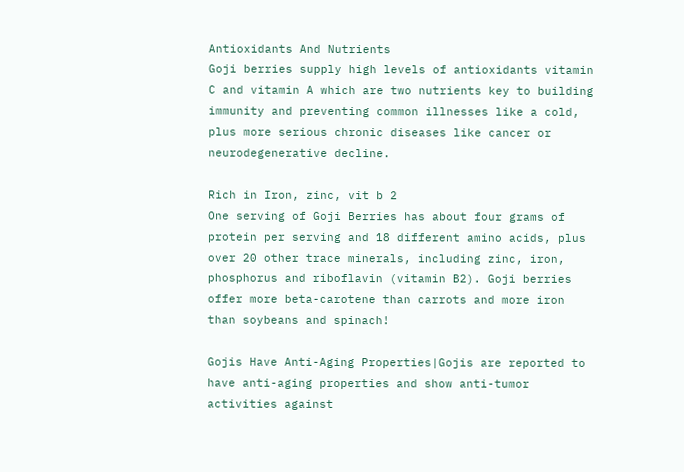Antioxidants And Nutrients
Goji berries supply high levels of antioxidants vitamin C and vitamin A which are two nutrients key to building immunity and preventing common illnesses like a cold, plus more serious chronic diseases like cancer or neurodegenerative decline.

Rich in Iron, zinc, vit b 2
One serving of Goji Berries has about four grams of protein per serving and 18 different amino acids, plus over 20 other trace minerals, including zinc, iron, phosphorus and riboflavin (vitamin B2). Goji berries offer more beta-carotene than carrots and more iron than soybeans and spinach!

Gojis Have Anti-Aging Properties|Gojis are reported to have anti-aging properties and show anti-tumor activities against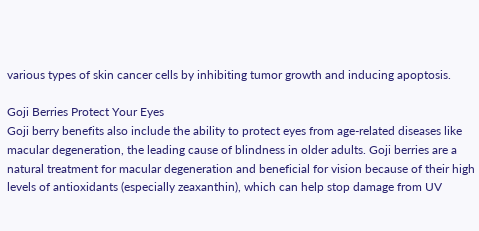various types of skin cancer cells by inhibiting tumor growth and inducing apoptosis.

Goji Berries Protect Your Eyes
Goji berry benefits also include the ability to protect eyes from age-related diseases like macular degeneration, the leading cause of blindness in older adults. Goji berries are a natural treatment for macular degeneration and beneficial for vision because of their high levels of antioxidants (especially zeaxanthin), which can help stop damage from UV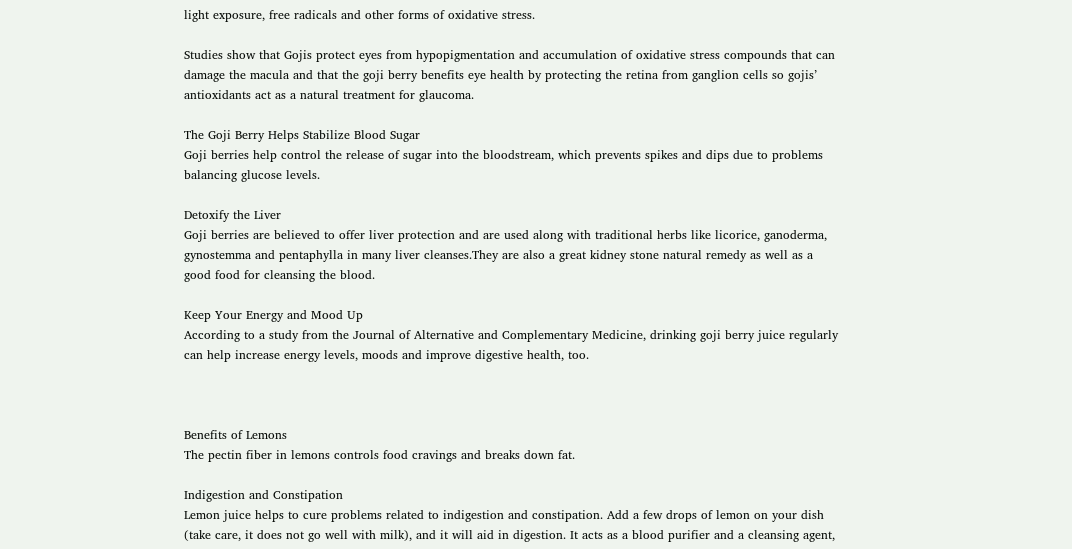light exposure, free radicals and other forms of oxidative stress.

Studies show that Gojis protect eyes from hypopigmentation and accumulation of oxidative stress compounds that can damage the macula and that the goji berry benefits eye health by protecting the retina from ganglion cells so gojis’ antioxidants act as a natural treatment for glaucoma.

The Goji Berry Helps Stabilize Blood Sugar
Goji berries help control the release of sugar into the bloodstream, which prevents spikes and dips due to problems balancing glucose levels.

Detoxify the Liver
Goji berries are believed to offer liver protection and are used along with traditional herbs like licorice, ganoderma, gynostemma and pentaphylla in many liver cleanses.They are also a great kidney stone natural remedy as well as a good food for cleansing the blood.

Keep Your Energy and Mood Up
According to a study from the Journal of Alternative and Complementary Medicine, drinking goji berry juice regularly can help increase energy levels, moods and improve digestive health, too.



Benefits of Lemons
The pectin fiber in lemons controls food cravings and breaks down fat.

Indigestion and Constipation
Lemon juice helps to cure problems related to indigestion and constipation. Add a few drops of lemon on your dish (take care, it does not go well with milk), and it will aid in digestion. It acts as a blood purifier and a cleansing agent,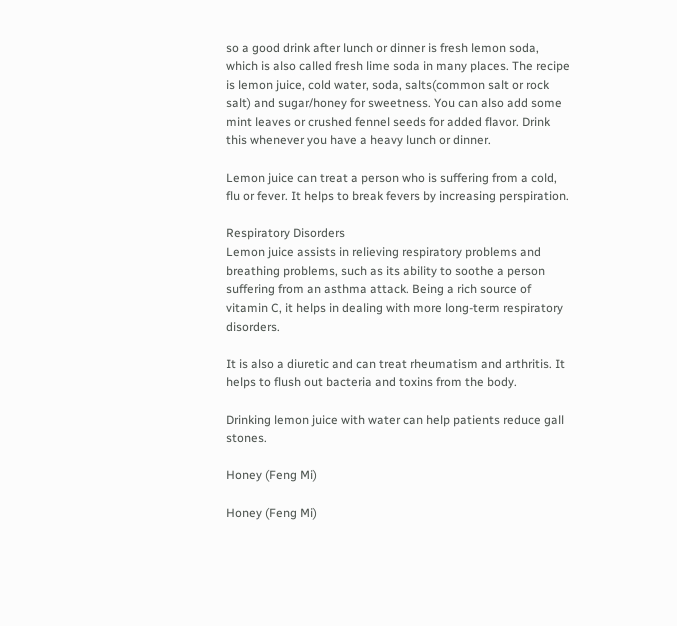so a good drink after lunch or dinner is fresh lemon soda, which is also called fresh lime soda in many places. The recipe is lemon juice, cold water, soda, salts(common salt or rock salt) and sugar/honey for sweetness. You can also add some mint leaves or crushed fennel seeds for added flavor. Drink this whenever you have a heavy lunch or dinner.

Lemon juice can treat a person who is suffering from a cold, flu or fever. It helps to break fevers by increasing perspiration.

Respiratory Disorders
Lemon juice assists in relieving respiratory problems and breathing problems, such as its ability to soothe a person suffering from an asthma attack. Being a rich source of vitamin C, it helps in dealing with more long-term respiratory disorders.

It is also a diuretic and can treat rheumatism and arthritis. It helps to flush out bacteria and toxins from the body.

Drinking lemon juice with water can help patients reduce gall stones.

Honey (Feng Mi)

Honey (Feng Mi)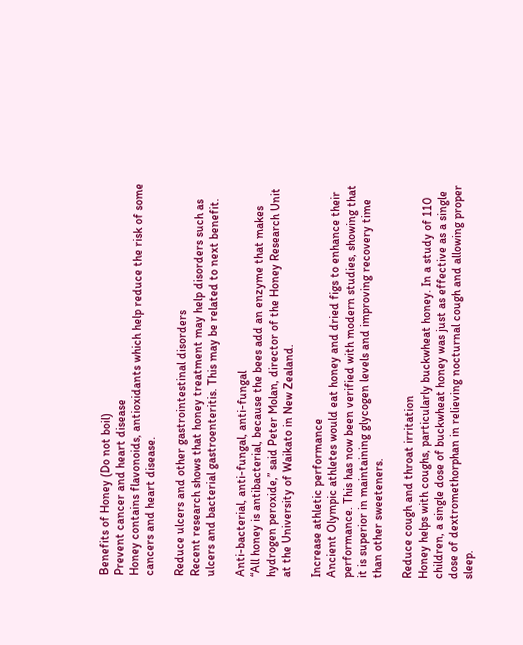Benefits of Honey (Do not boil)
Prevent cancer and heart disease
Honey contains flavonoids, antioxidants which help reduce the risk of some cancers and heart disease.

Reduce ulcers and other gastrointestinal disorders
Recent research shows that honey treatment may help disorders such as ulcers and bacterial gastroenteritis. This may be related to next benefit.

Anti-bacterial, anti-fungal, anti-fungal
“All honey is antibacterial, because the bees add an enzyme that makes hydrogen peroxide,” said Peter Molan, director of the Honey Research Unit at the University of Waikato in New Zealand.

Increase athletic performance
Ancient Olympic athletes would eat honey and dried figs to enhance their performance. This has now been verified with modern studies, showing that it is superior in maintaining glycogen levels and improving recovery time than other sweeteners.

Reduce cough and throat irritation
Honey helps with coughs, particularly buckwheat honey. In a study of 110 children, a single dose of buckwheat honey was just as effective as a single dose of dextromethorphan in relieving nocturnal cough and allowing proper sleep.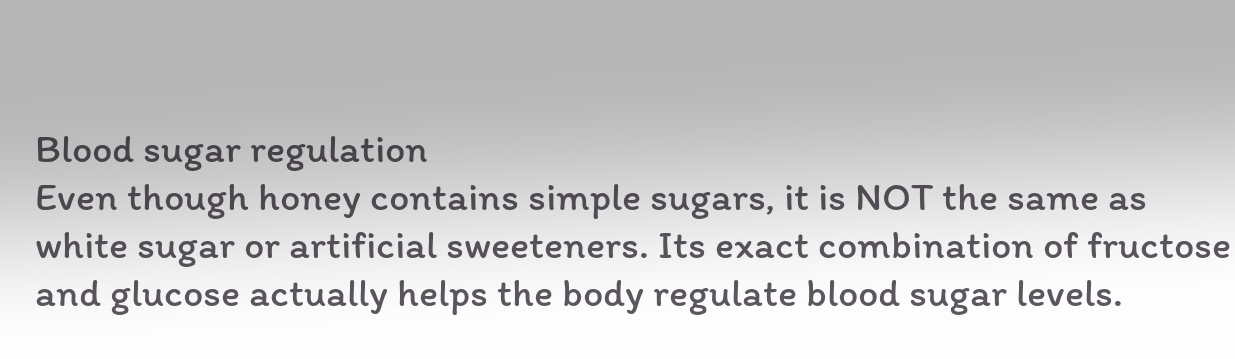Blood sugar regulation
Even though honey contains simple sugars, it is NOT the same as white sugar or artificial sweeteners. Its exact combination of fructose and glucose actually helps the body regulate blood sugar levels.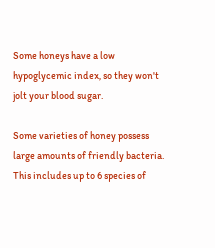Some honeys have a low hypoglycemic index, so they won't jolt your blood sugar.

Some varieties of honey possess large amounts of friendly bacteria. This includes up to 6 species of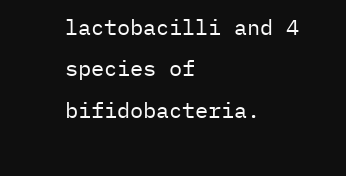lactobacilli and 4 species of bifidobacteria.